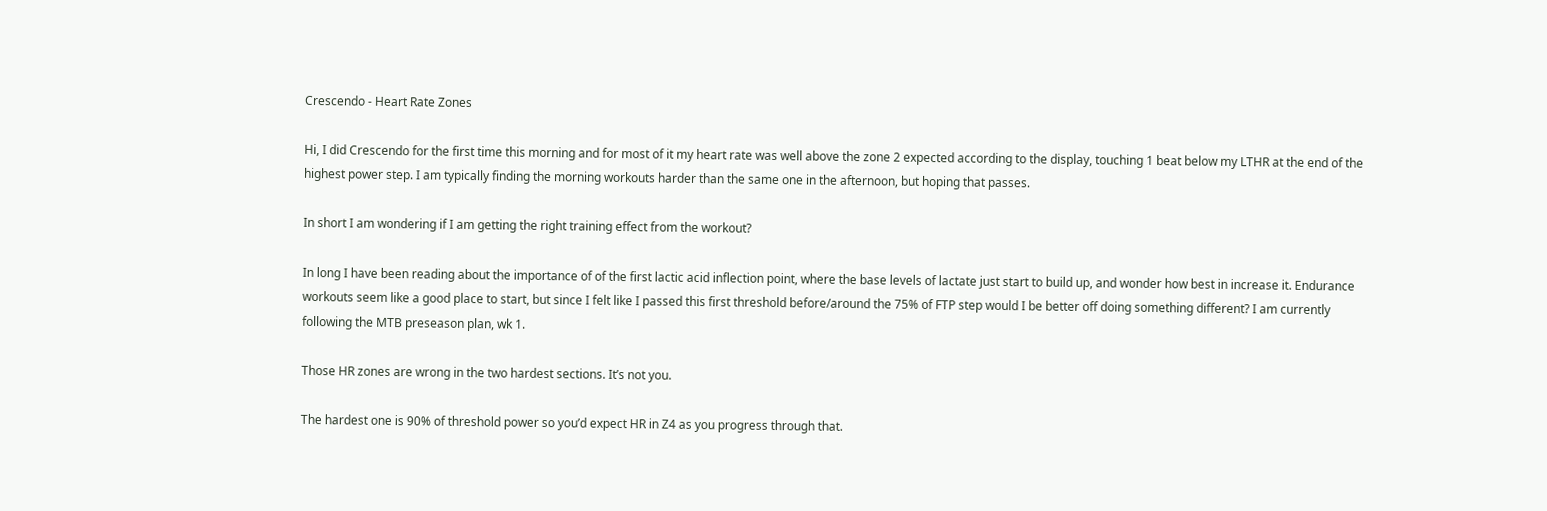Crescendo - Heart Rate Zones

Hi, I did Crescendo for the first time this morning and for most of it my heart rate was well above the zone 2 expected according to the display, touching 1 beat below my LTHR at the end of the highest power step. I am typically finding the morning workouts harder than the same one in the afternoon, but hoping that passes.

In short I am wondering if I am getting the right training effect from the workout?

In long I have been reading about the importance of of the first lactic acid inflection point, where the base levels of lactate just start to build up, and wonder how best in increase it. Endurance workouts seem like a good place to start, but since I felt like I passed this first threshold before/around the 75% of FTP step would I be better off doing something different? I am currently following the MTB preseason plan, wk 1.

Those HR zones are wrong in the two hardest sections. It’s not you.

The hardest one is 90% of threshold power so you’d expect HR in Z4 as you progress through that.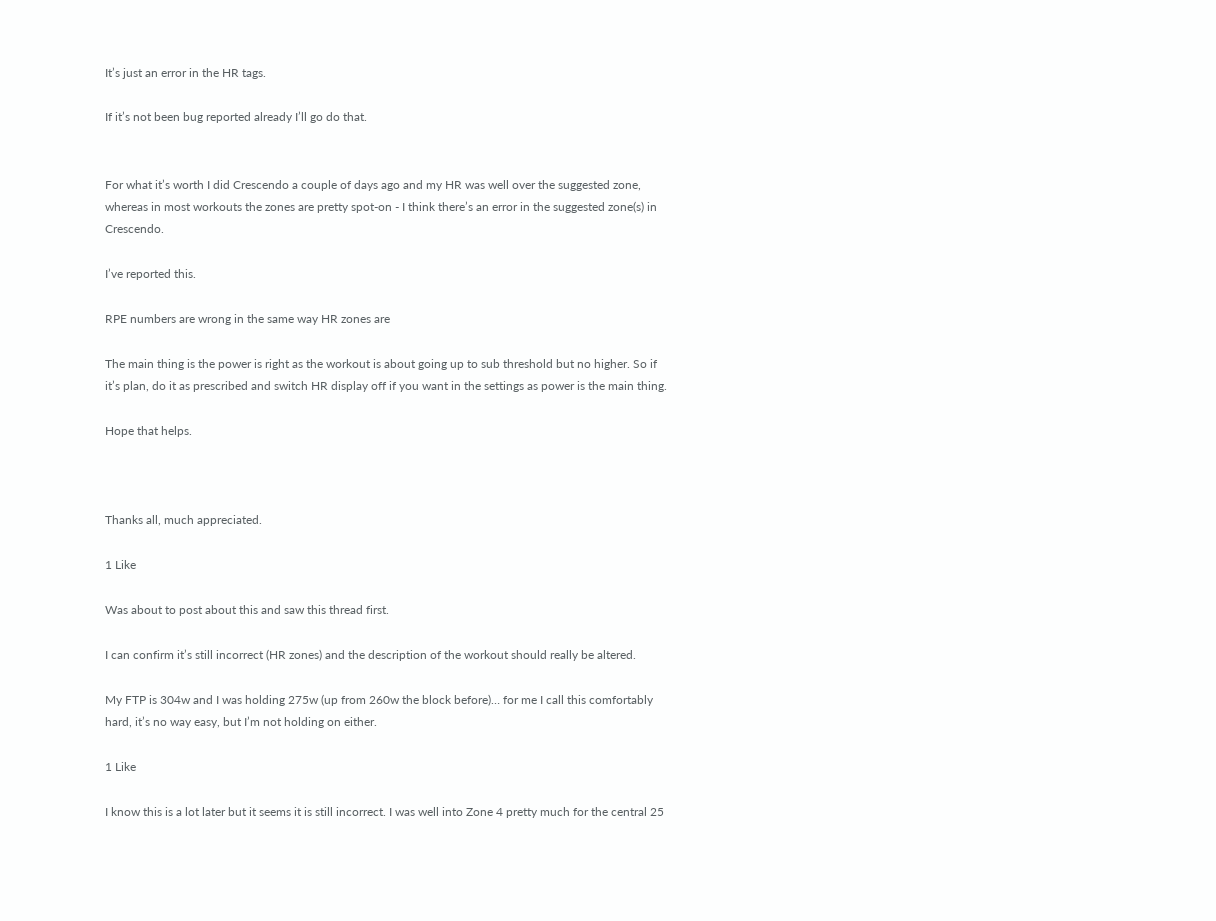It’s just an error in the HR tags.

If it’s not been bug reported already I’ll go do that.


For what it’s worth I did Crescendo a couple of days ago and my HR was well over the suggested zone, whereas in most workouts the zones are pretty spot-on - I think there’s an error in the suggested zone(s) in Crescendo.

I’ve reported this.

RPE numbers are wrong in the same way HR zones are

The main thing is the power is right as the workout is about going up to sub threshold but no higher. So if it’s plan, do it as prescribed and switch HR display off if you want in the settings as power is the main thing.

Hope that helps.



Thanks all, much appreciated.

1 Like

Was about to post about this and saw this thread first.

I can confirm it’s still incorrect (HR zones) and the description of the workout should really be altered.

My FTP is 304w and I was holding 275w (up from 260w the block before)… for me I call this comfortably hard, it’s no way easy, but I’m not holding on either.

1 Like

I know this is a lot later but it seems it is still incorrect. I was well into Zone 4 pretty much for the central 25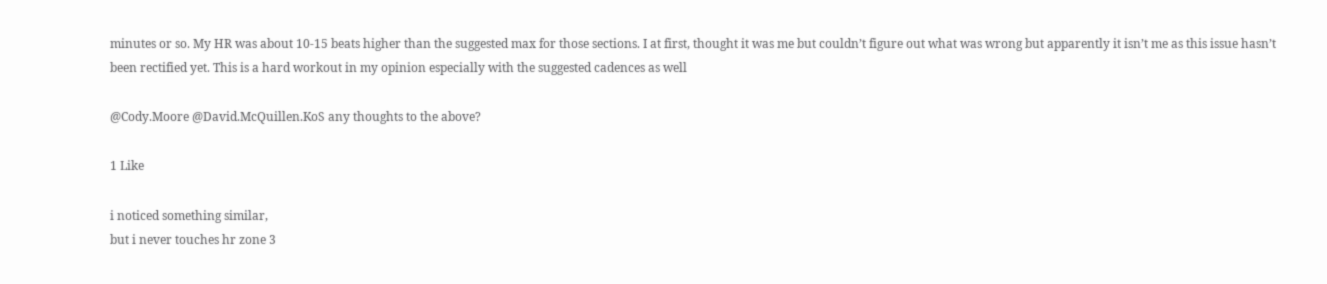minutes or so. My HR was about 10-15 beats higher than the suggested max for those sections. I at first, thought it was me but couldn’t figure out what was wrong but apparently it isn’t me as this issue hasn’t been rectified yet. This is a hard workout in my opinion especially with the suggested cadences as well

@Cody.Moore @David.McQuillen.KoS any thoughts to the above?

1 Like

i noticed something similar,
but i never touches hr zone 3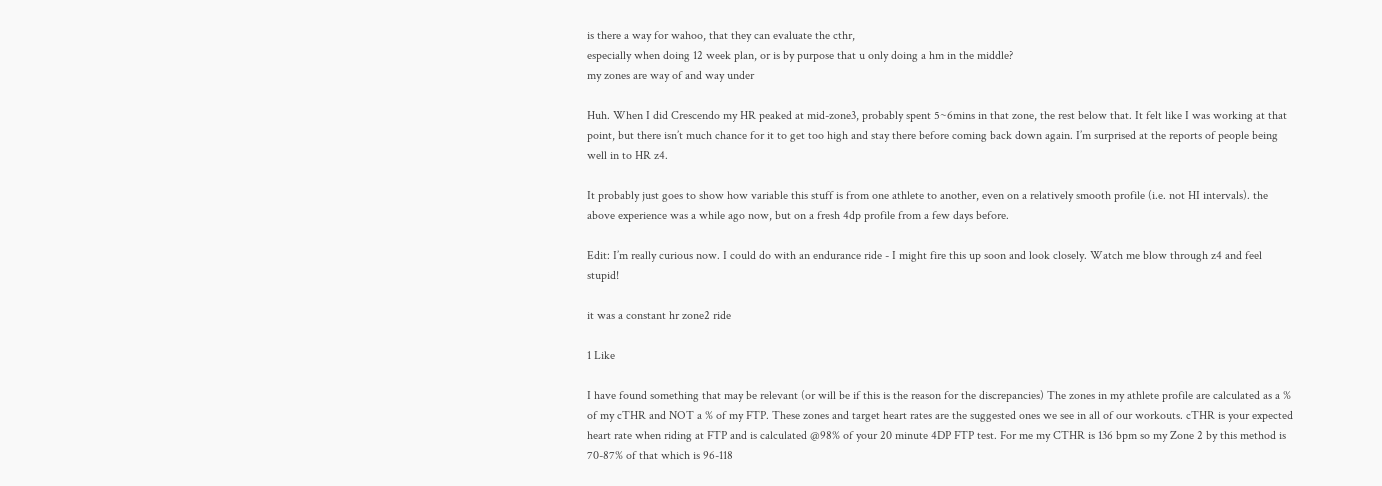is there a way for wahoo, that they can evaluate the cthr,
especially when doing 12 week plan, or is by purpose that u only doing a hm in the middle?
my zones are way of and way under

Huh. When I did Crescendo my HR peaked at mid-zone3, probably spent 5~6mins in that zone, the rest below that. It felt like I was working at that point, but there isn’t much chance for it to get too high and stay there before coming back down again. I’m surprised at the reports of people being well in to HR z4.

It probably just goes to show how variable this stuff is from one athlete to another, even on a relatively smooth profile (i.e. not HI intervals). the above experience was a while ago now, but on a fresh 4dp profile from a few days before.

Edit: I’m really curious now. I could do with an endurance ride - I might fire this up soon and look closely. Watch me blow through z4 and feel stupid!

it was a constant hr zone2 ride

1 Like

I have found something that may be relevant (or will be if this is the reason for the discrepancies) The zones in my athlete profile are calculated as a % of my cTHR and NOT a % of my FTP. These zones and target heart rates are the suggested ones we see in all of our workouts. cTHR is your expected heart rate when riding at FTP and is calculated @98% of your 20 minute 4DP FTP test. For me my CTHR is 136 bpm so my Zone 2 by this method is 70-87% of that which is 96-118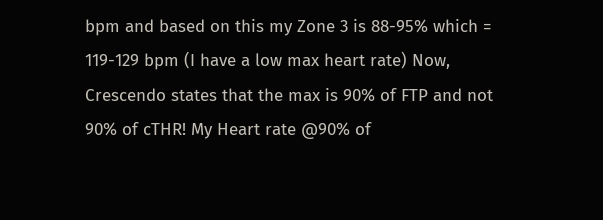bpm and based on this my Zone 3 is 88-95% which = 119-129 bpm (I have a low max heart rate) Now, Crescendo states that the max is 90% of FTP and not 90% of cTHR! My Heart rate @90% of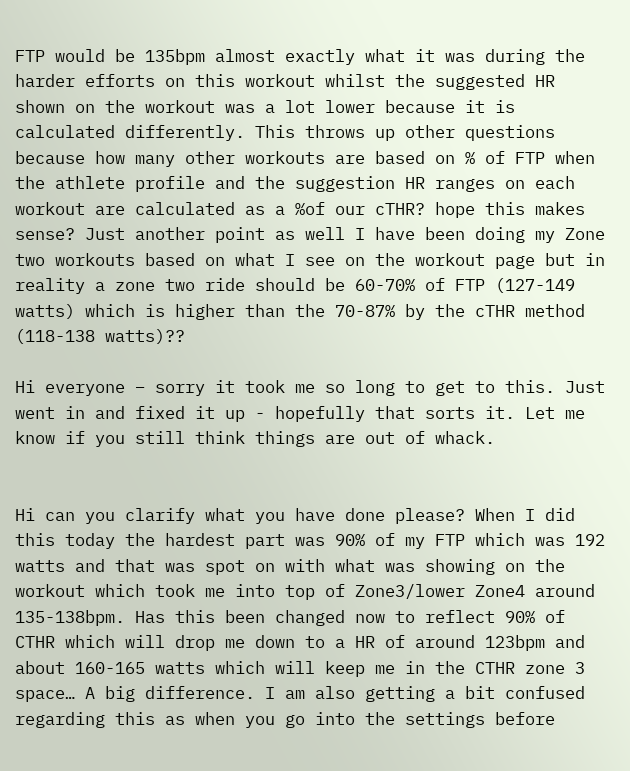FTP would be 135bpm almost exactly what it was during the harder efforts on this workout whilst the suggested HR shown on the workout was a lot lower because it is calculated differently. This throws up other questions because how many other workouts are based on % of FTP when the athlete profile and the suggestion HR ranges on each workout are calculated as a %of our cTHR? hope this makes sense? Just another point as well I have been doing my Zone two workouts based on what I see on the workout page but in reality a zone two ride should be 60-70% of FTP (127-149 watts) which is higher than the 70-87% by the cTHR method (118-138 watts)??

Hi everyone – sorry it took me so long to get to this. Just went in and fixed it up - hopefully that sorts it. Let me know if you still think things are out of whack.


Hi can you clarify what you have done please? When I did this today the hardest part was 90% of my FTP which was 192 watts and that was spot on with what was showing on the workout which took me into top of Zone3/lower Zone4 around 135-138bpm. Has this been changed now to reflect 90% of CTHR which will drop me down to a HR of around 123bpm and about 160-165 watts which will keep me in the CTHR zone 3 space… A big difference. I am also getting a bit confused regarding this as when you go into the settings before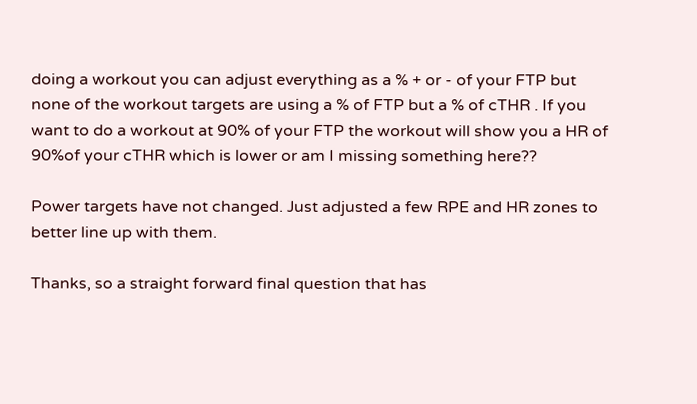doing a workout you can adjust everything as a % + or - of your FTP but none of the workout targets are using a % of FTP but a % of cTHR . If you want to do a workout at 90% of your FTP the workout will show you a HR of 90%of your cTHR which is lower or am I missing something here??

Power targets have not changed. Just adjusted a few RPE and HR zones to better line up with them.

Thanks, so a straight forward final question that has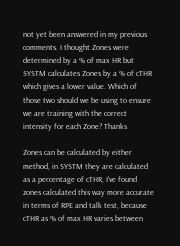not yet been answered in my previous comments. I thought Zones were determined by a % of max HR but SYSTM calculates Zones by a % of cTHR which gives a lower value. Which of those two should we be using to ensure we are training with the correct intensity for each Zone? Thanks

Zones can be calculated by either method, in SYSTM they are calculated as a percentage of cTHR, I’ve found zones calculated this way more accurate in terms of RPE and talk test, because cTHR as % of max HR varies between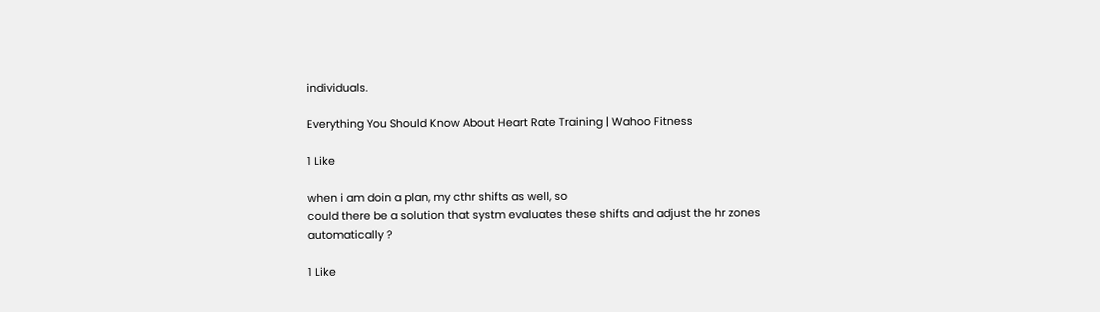individuals.

Everything You Should Know About Heart Rate Training | Wahoo Fitness

1 Like

when i am doin a plan, my cthr shifts as well, so
could there be a solution that systm evaluates these shifts and adjust the hr zones automatically ?

1 Like